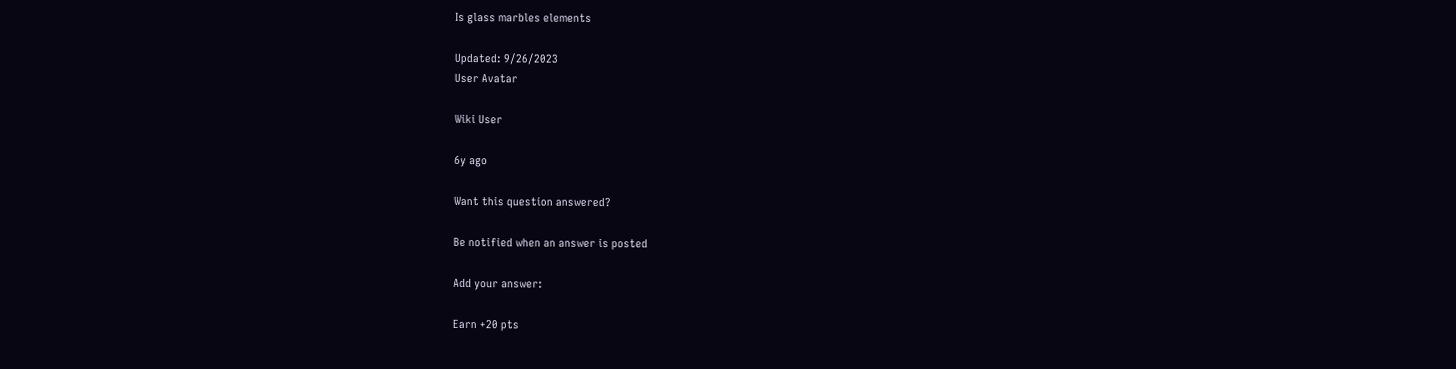Is glass marbles elements

Updated: 9/26/2023
User Avatar

Wiki User

6y ago

Want this question answered?

Be notified when an answer is posted

Add your answer:

Earn +20 pts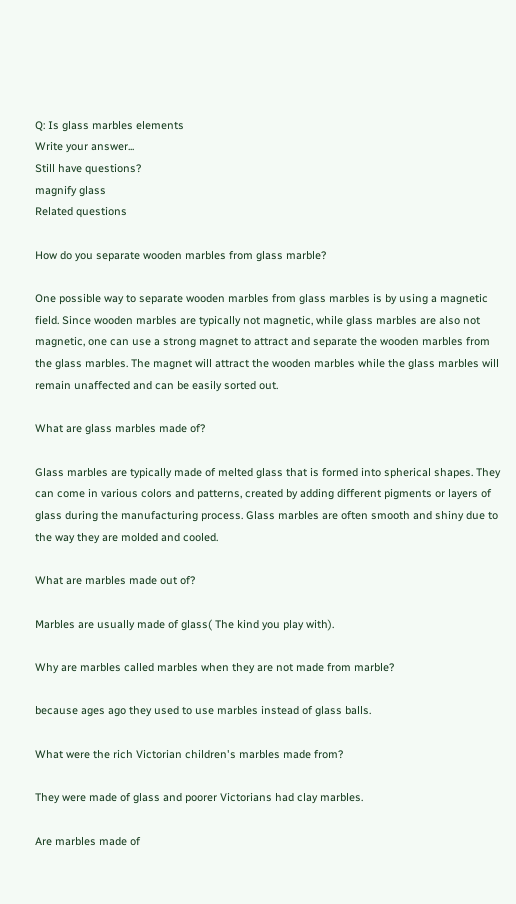Q: Is glass marbles elements
Write your answer...
Still have questions?
magnify glass
Related questions

How do you separate wooden marbles from glass marble?

One possible way to separate wooden marbles from glass marbles is by using a magnetic field. Since wooden marbles are typically not magnetic, while glass marbles are also not magnetic, one can use a strong magnet to attract and separate the wooden marbles from the glass marbles. The magnet will attract the wooden marbles while the glass marbles will remain unaffected and can be easily sorted out.

What are glass marbles made of?

Glass marbles are typically made of melted glass that is formed into spherical shapes. They can come in various colors and patterns, created by adding different pigments or layers of glass during the manufacturing process. Glass marbles are often smooth and shiny due to the way they are molded and cooled.

What are marbles made out of?

Marbles are usually made of glass( The kind you play with).

Why are marbles called marbles when they are not made from marble?

because ages ago they used to use marbles instead of glass balls.

What were the rich Victorian children's marbles made from?

They were made of glass and poorer Victorians had clay marbles.

Are marbles made of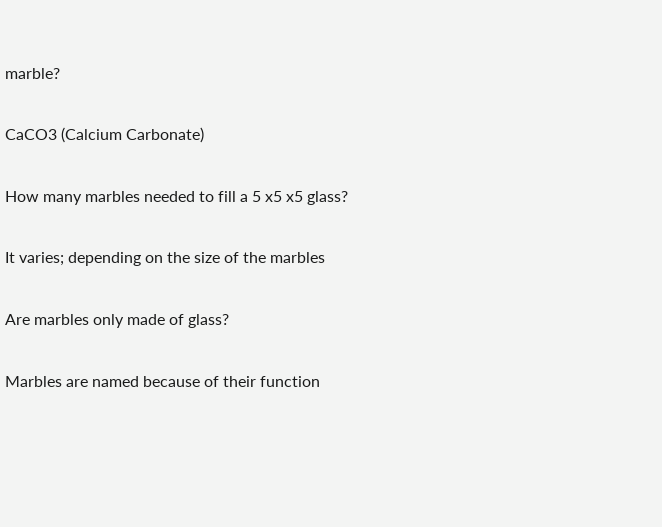marble?

CaCO3 (Calcium Carbonate)

How many marbles needed to fill a 5 x5 x5 glass?

It varies; depending on the size of the marbles

Are marbles only made of glass?

Marbles are named because of their function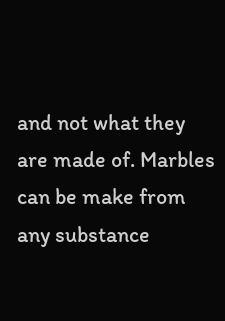and not what they are made of. Marbles can be make from any substance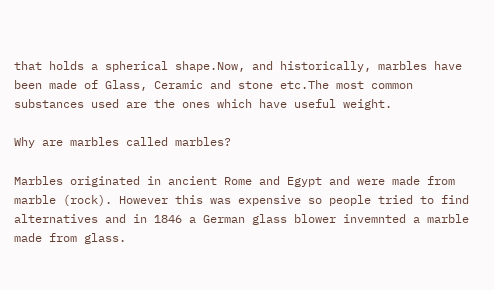that holds a spherical shape.Now, and historically, marbles have been made of Glass, Ceramic and stone etc.The most common substances used are the ones which have useful weight.

Why are marbles called marbles?

Marbles originated in ancient Rome and Egypt and were made from marble (rock). However this was expensive so people tried to find alternatives and in 1846 a German glass blower invemnted a marble made from glass.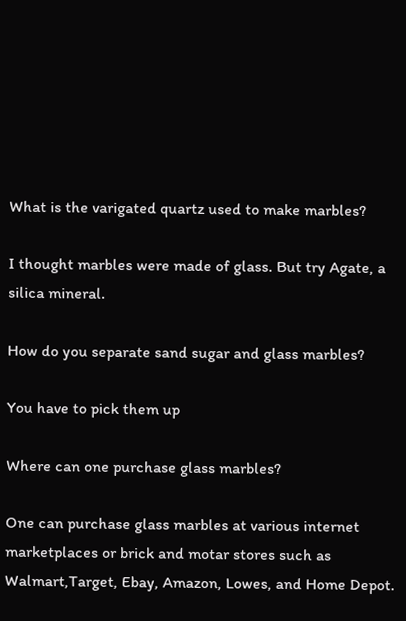What is the varigated quartz used to make marbles?

I thought marbles were made of glass. But try Agate, a silica mineral.

How do you separate sand sugar and glass marbles?

You have to pick them up

Where can one purchase glass marbles?

One can purchase glass marbles at various internet marketplaces or brick and motar stores such as Walmart,Target, Ebay, Amazon, Lowes, and Home Depot.